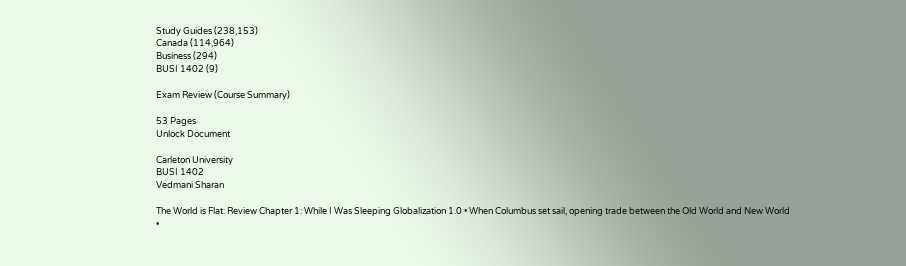Study Guides (238,153)
Canada (114,964)
Business (294)
BUSI 1402 (9)

Exam Review (Course Summary)

53 Pages
Unlock Document

Carleton University
BUSI 1402
Vedmani Sharan

The World is Flat: Review Chapter 1: While I Was Sleeping Globalization 1.0 • When Columbus set sail, opening trade between the Old World and New World •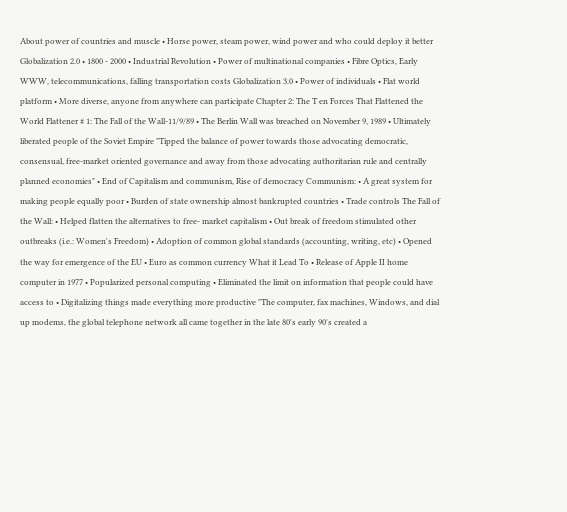About power of countries and muscle • Horse power, steam power, wind power and who could deploy it better Globalization 2.0 • 1800 - 2000 • Industrial Revolution • Power of multinational companies • Fibre Optics, Early WWW, telecommunications, falling transportation costs Globalization 3.0 • Power of individuals • Flat world platform • More diverse, anyone from anywhere can participate Chapter 2: The T en Forces That Flattened the World Flattener # 1: The Fall of the Wall-11/9/89 • The Berlin Wall was breached on November 9, 1989 • Ultimately liberated people of the Soviet Empire "Tipped the balance of power towards those advocating democratic, consensual, free-market oriented governance and away from those advocating authoritarian rule and centrally planned economies" • End of Capitalism and communism, Rise of democracy Communism: • A great system for making people equally poor • Burden of state ownership almost bankrupted countries • Trade controls The Fall of the Wall: • Helped flatten the alternatives to free- market capitalism • Out break of freedom stimulated other outbreaks (i.e.: Women's Freedom) • Adoption of common global standards (accounting, writing, etc) • Opened the way for emergence of the EU • Euro as common currency What it Lead To • Release of Apple II home computer in 1977 • Popularized personal computing • Eliminated the limit on information that people could have access to • Digitalizing things made everything more productive "The computer, fax machines, Windows, and dial up modems, the global telephone network all came together in the late 80's early 90's created a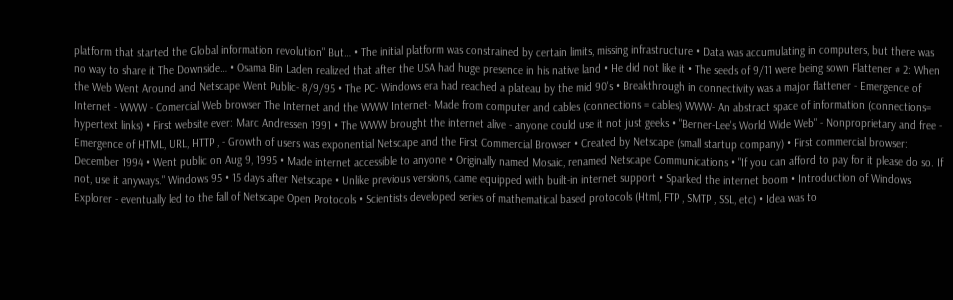platform that started the Global information revolution" But… • The initial platform was constrained by certain limits, missing infrastructure • Data was accumulating in computers, but there was no way to share it The Downside… • Osama Bin Laden realized that after the USA had huge presence in his native land • He did not like it • The seeds of 9/11 were being sown Flattener # 2: When the Web Went Around and Netscape Went Public- 8/9/95 • The PC- Windows era had reached a plateau by the mid 90's • Breakthrough in connectivity was a major flattener - Emergence of Internet - WWW - Comercial Web browser The Internet and the WWW Internet- Made from computer and cables (connections = cables) WWW- An abstract space of information (connections= hypertext links) • First website ever: Marc Andressen 1991 • The WWW brought the internet alive - anyone could use it not just geeks • "Berner-Lee's World Wide Web" - Nonproprietary and free - Emergence of HTML, URL, HTTP , - Growth of users was exponential Netscape and the First Commercial Browser • Created by Netscape (small startup company) • First commercial browser: December 1994 • Went public on Aug 9, 1995 • Made internet accessible to anyone • Originally named Mosaic, renamed Netscape Communications • "If you can afford to pay for it please do so. If not, use it anyways." Windows 95 • 15 days after Netscape • Unlike previous versions, came equipped with built-in internet support • Sparked the internet boom • Introduction of Windows Explorer - eventually led to the fall of Netscape Open Protocols • Scientists developed series of mathematical based protocols (Html, FTP , SMTP , SSL, etc) • Idea was to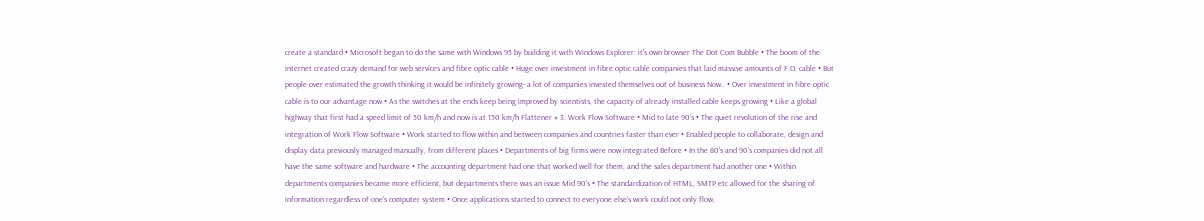create a standard • Microsoft began to do the same with Windows 95 by building it with Windows Explorer: it's own browser The Dot Com Bubble • The boom of the internet created crazy demand for web services and fibre optic cable • Huge over investment in fibre optic cable companies that laid massive amounts of F.O. cable • But people over estimated the growth thinking it would be infinitely growing- a lot of companies invested themselves out of business Now.. • Over investment in fibre optic cable is to our advantage now • As the switches at the ends keep being improved by scientists, the capacity of already installed cable keeps growing • Like a global highway that first had a speed limit of 50 km/h and now is at 150 km/h Flattener # 3: Work Flow Software • Mid to late 90's • The quiet revolution of the rise and integration of Work Flow Software • Work started to flow within and between companies and countries faster than ever • Enabled people to collaborate, design and display data previously managed manually, from different places • Departments of big firms were now integrated Before • In the 80's and 90's companies did not all have the same software and hardware • The accounting department had one that worked well for them, and the sales department had another one • Within departments companies became more efficient, but departments there was an issue Mid 90's • The standardization of HTML, SMTP etc allowed for the sharing of information regardless of one's computer system • Once applications started to connect to everyone else's work could not only flow,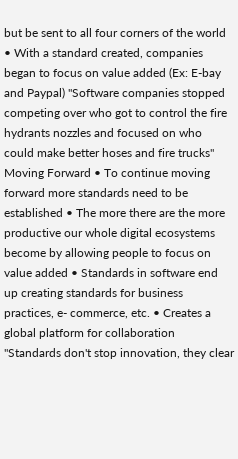but be sent to all four corners of the world • With a standard created, companies began to focus on value added (Ex: E-bay and Paypal) "Software companies stopped competing over who got to control the fire hydrants nozzles and focused on who could make better hoses and fire trucks" Moving Forward • To continue moving forward more standards need to be established • The more there are the more productive our whole digital ecosystems become by allowing people to focus on value added • Standards in software end up creating standards for business practices, e- commerce, etc. • Creates a global platform for collaboration "Standards don't stop innovation, they clear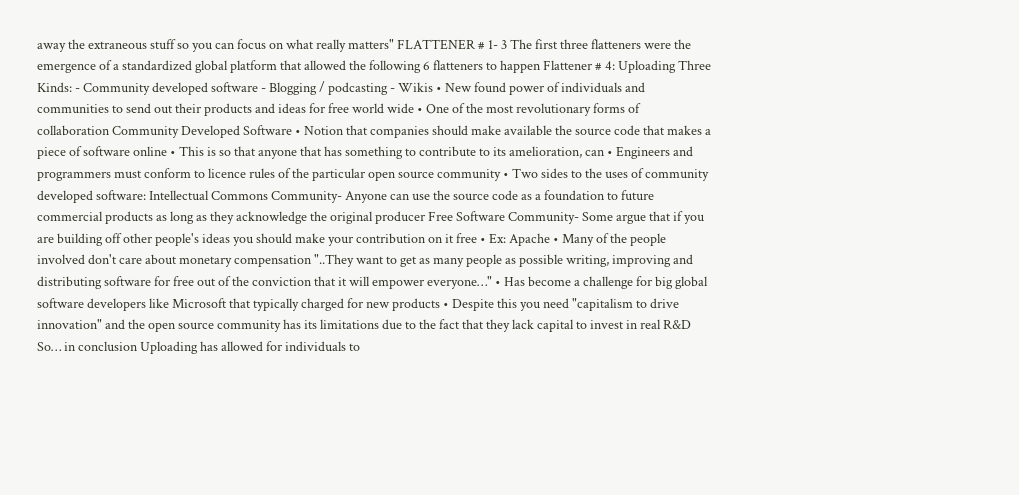away the extraneous stuff so you can focus on what really matters" FLATTENER # 1- 3 The first three flatteners were the emergence of a standardized global platform that allowed the following 6 flatteners to happen Flattener # 4: Uploading Three Kinds: - Community developed software - Blogging / podcasting - Wikis • New found power of individuals and communities to send out their products and ideas for free world wide • One of the most revolutionary forms of collaboration Community Developed Software • Notion that companies should make available the source code that makes a piece of software online • This is so that anyone that has something to contribute to its amelioration, can • Engineers and programmers must conform to licence rules of the particular open source community • Two sides to the uses of community developed software: Intellectual Commons Community- Anyone can use the source code as a foundation to future commercial products as long as they acknowledge the original producer Free Software Community- Some argue that if you are building off other people's ideas you should make your contribution on it free • Ex: Apache • Many of the people involved don't care about monetary compensation "..They want to get as many people as possible writing, improving and distributing software for free out of the conviction that it will empower everyone…" • Has become a challenge for big global software developers like Microsoft that typically charged for new products • Despite this you need "capitalism to drive innovation" and the open source community has its limitations due to the fact that they lack capital to invest in real R&D So… in conclusion Uploading has allowed for individuals to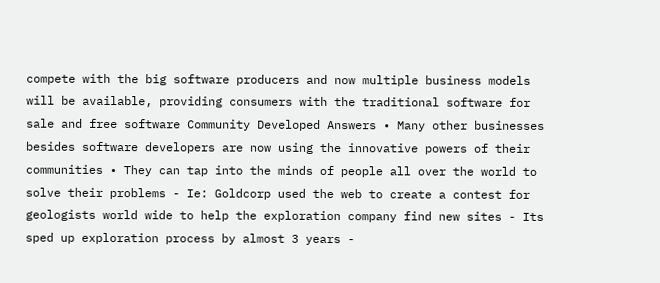compete with the big software producers and now multiple business models will be available, providing consumers with the traditional software for sale and free software Community Developed Answers • Many other businesses besides software developers are now using the innovative powers of their communities • They can tap into the minds of people all over the world to solve their problems - Ie: Goldcorp used the web to create a contest for geologists world wide to help the exploration company find new sites - Its sped up exploration process by almost 3 years -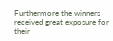Furthermore the winners received great exposure for their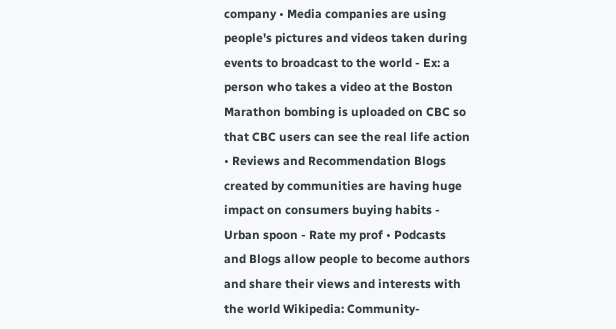company • Media companies are using people's pictures and videos taken during events to broadcast to the world - Ex: a person who takes a video at the Boston Marathon bombing is uploaded on CBC so that CBC users can see the real life action • Reviews and Recommendation Blogs created by communities are having huge impact on consumers buying habits - Urban spoon - Rate my prof • Podcasts and Blogs allow people to become authors and share their views and interests with the world Wikipedia: Community-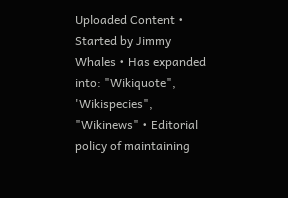Uploaded Content • Started by Jimmy Whales • Has expanded into: "Wikiquote", 'Wikispecies", "Wikinews" • Editorial policy of maintaining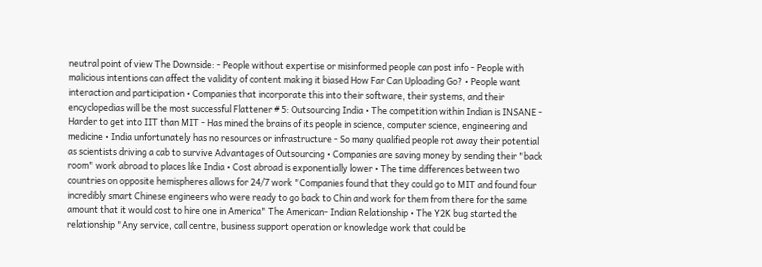neutral point of view The Downside: - People without expertise or misinformed people can post info - People with malicious intentions can affect the validity of content making it biased How Far Can Uploading Go? • People want interaction and participation • Companies that incorporate this into their software, their systems, and their encyclopedias will be the most successful Flattener # 5: Outsourcing India • The competition within Indian is INSANE - Harder to get into IIT than MIT - Has mined the brains of its people in science, computer science, engineering and medicine • India unfortunately has no resources or infrastructure - So many qualified people rot away their potential as scientists driving a cab to survive Advantages of Outsourcing • Companies are saving money by sending their "back room" work abroad to places like India • Cost abroad is exponentially lower • The time differences between two countries on opposite hemispheres allows for 24/7 work "Companies found that they could go to MIT and found four incredibly smart Chinese engineers who were ready to go back to Chin and work for them from there for the same amount that it would cost to hire one in America" The American- Indian Relationship • The Y2K bug started the relationship "Any service, call centre, business support operation or knowledge work that could be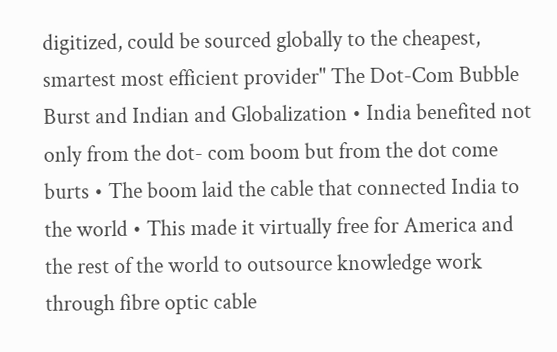digitized, could be sourced globally to the cheapest, smartest most efficient provider" The Dot-Com Bubble Burst and Indian and Globalization • India benefited not only from the dot- com boom but from the dot come burts • The boom laid the cable that connected India to the world • This made it virtually free for America and the rest of the world to outsource knowledge work through fibre optic cable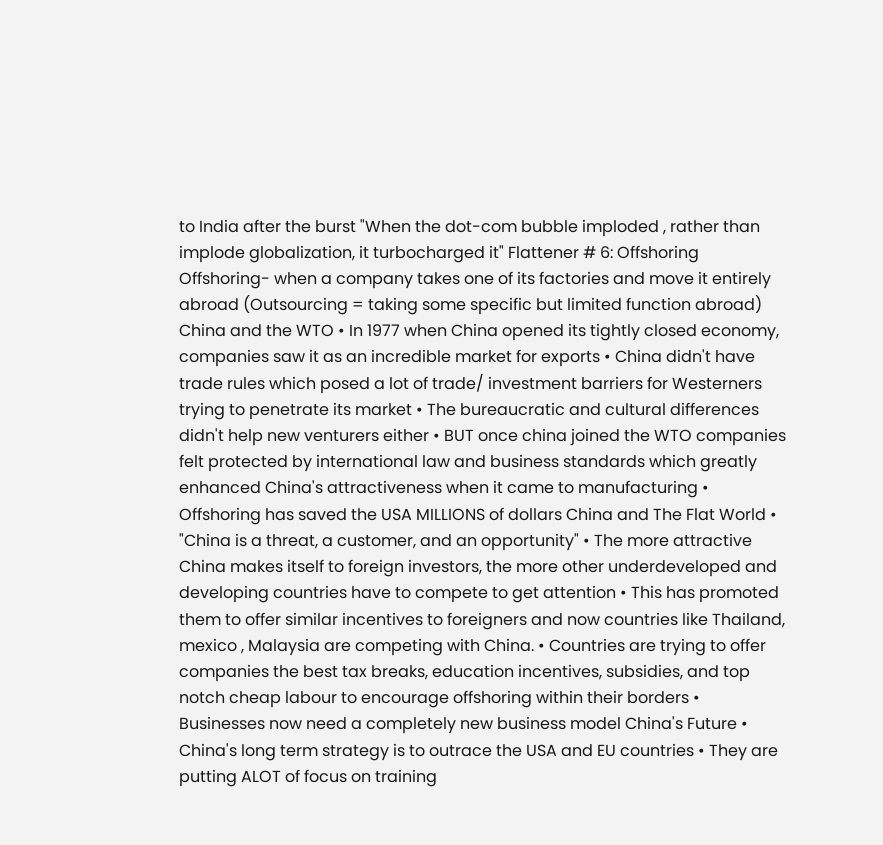to India after the burst "When the dot-com bubble imploded , rather than implode globalization, it turbocharged it" Flattener # 6: Offshoring Offshoring- when a company takes one of its factories and move it entirely abroad (Outsourcing = taking some specific but limited function abroad) China and the WTO • In 1977 when China opened its tightly closed economy, companies saw it as an incredible market for exports • China didn't have trade rules which posed a lot of trade/ investment barriers for Westerners trying to penetrate its market • The bureaucratic and cultural differences didn't help new venturers either • BUT once china joined the WTO companies felt protected by international law and business standards which greatly enhanced China's attractiveness when it came to manufacturing • Offshoring has saved the USA MILLIONS of dollars China and The Flat World • "China is a threat, a customer, and an opportunity" • The more attractive China makes itself to foreign investors, the more other underdeveloped and developing countries have to compete to get attention • This has promoted them to offer similar incentives to foreigners and now countries like Thailand, mexico , Malaysia are competing with China. • Countries are trying to offer companies the best tax breaks, education incentives, subsidies, and top notch cheap labour to encourage offshoring within their borders • Businesses now need a completely new business model China's Future • China's long term strategy is to outrace the USA and EU countries • They are putting ALOT of focus on training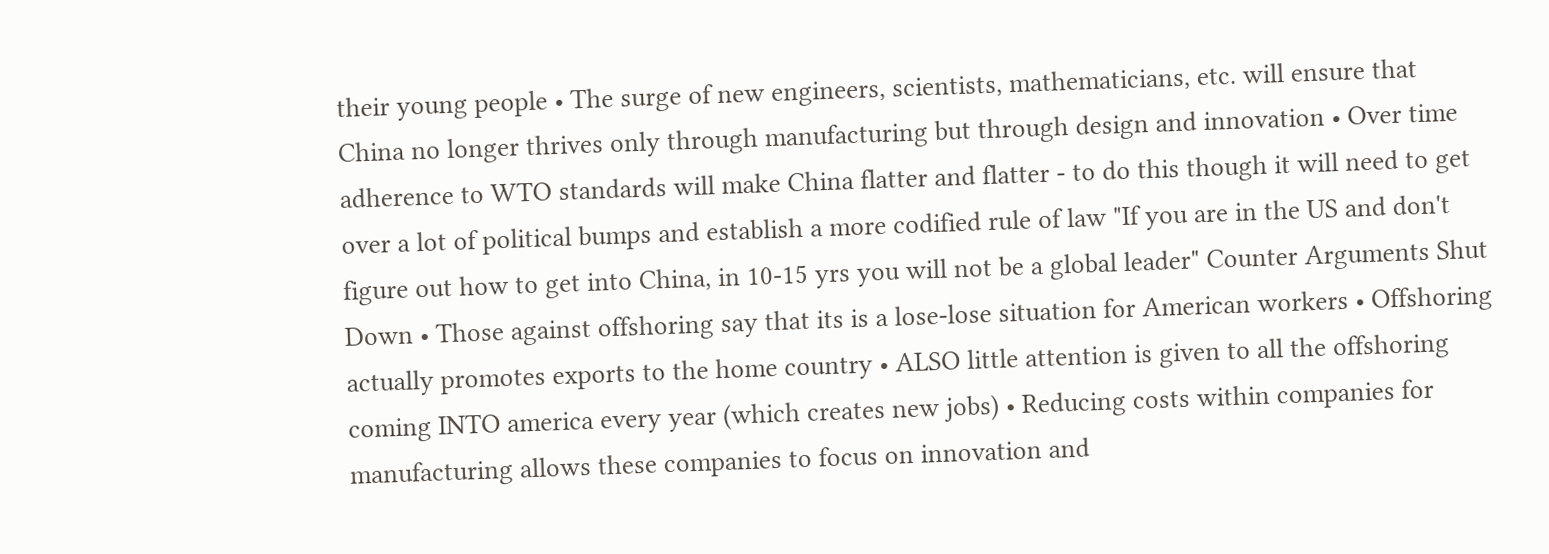their young people • The surge of new engineers, scientists, mathematicians, etc. will ensure that China no longer thrives only through manufacturing but through design and innovation • Over time adherence to WTO standards will make China flatter and flatter - to do this though it will need to get over a lot of political bumps and establish a more codified rule of law "If you are in the US and don't figure out how to get into China, in 10-15 yrs you will not be a global leader" Counter Arguments Shut Down • Those against offshoring say that its is a lose-lose situation for American workers • Offshoring actually promotes exports to the home country • ALSO little attention is given to all the offshoring coming INTO america every year (which creates new jobs) • Reducing costs within companies for manufacturing allows these companies to focus on innovation and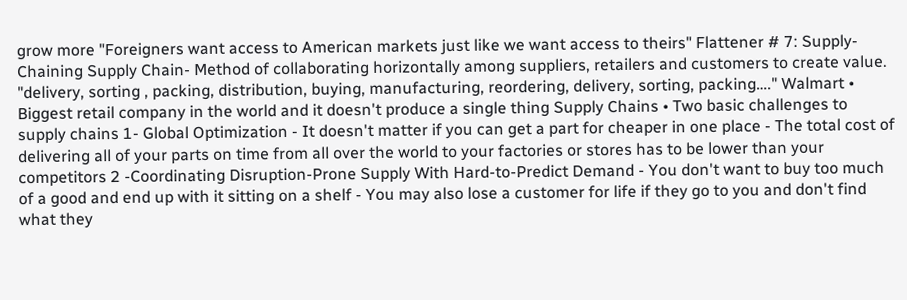grow more "Foreigners want access to American markets just like we want access to theirs" Flattener # 7: Supply-Chaining Supply Chain- Method of collaborating horizontally among suppliers, retailers and customers to create value. "delivery, sorting , packing, distribution, buying, manufacturing, reordering, delivery, sorting, packing…." Walmart • Biggest retail company in the world and it doesn't produce a single thing Supply Chains • Two basic challenges to supply chains 1- Global Optimization - It doesn't matter if you can get a part for cheaper in one place - The total cost of delivering all of your parts on time from all over the world to your factories or stores has to be lower than your competitors 2 -Coordinating Disruption-Prone Supply With Hard-to-Predict Demand - You don't want to buy too much of a good and end up with it sitting on a shelf - You may also lose a customer for life if they go to you and don't find what they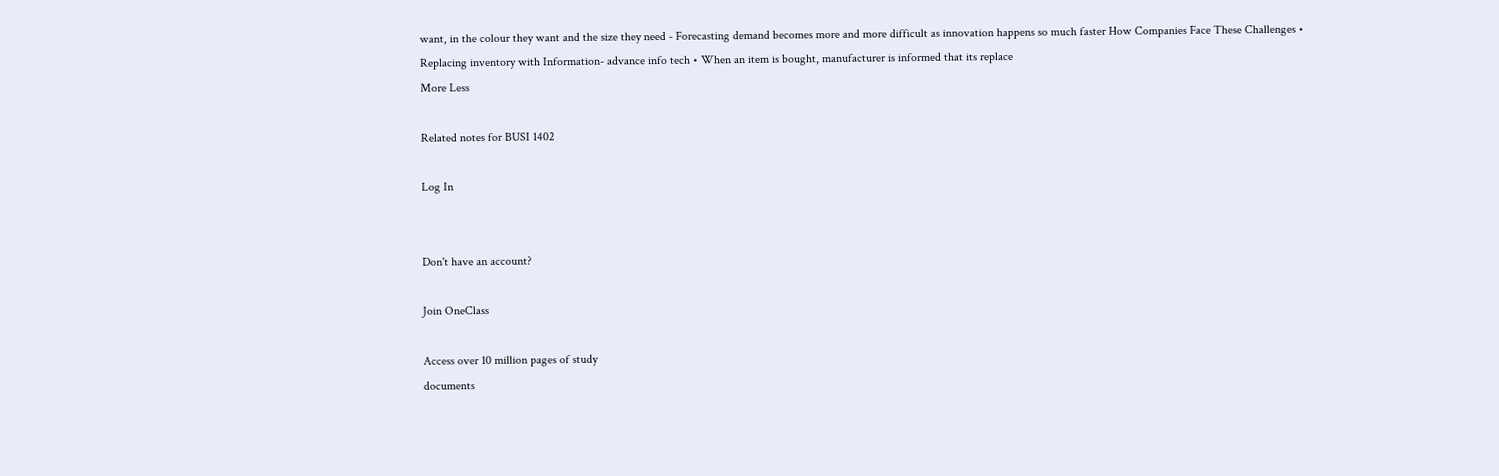want, in the colour they want and the size they need - Forecasting demand becomes more and more difficult as innovation happens so much faster How Companies Face These Challenges • Replacing inventory with Information- advance info tech • When an item is bought, manufacturer is informed that its replace
More Less

Related notes for BUSI 1402

Log In


Don't have an account?

Join OneClass

Access over 10 million pages of study
documents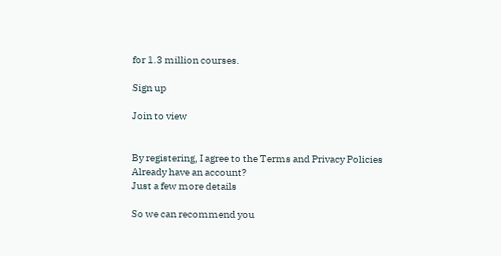for 1.3 million courses.

Sign up

Join to view


By registering, I agree to the Terms and Privacy Policies
Already have an account?
Just a few more details

So we can recommend you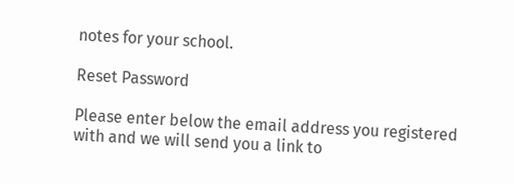notes for your school.

Reset Password

Please enter below the email address you registered with and we will send you a link to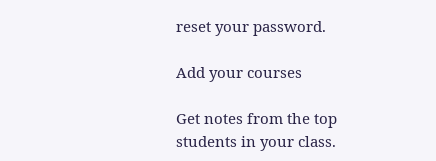reset your password.

Add your courses

Get notes from the top students in your class.